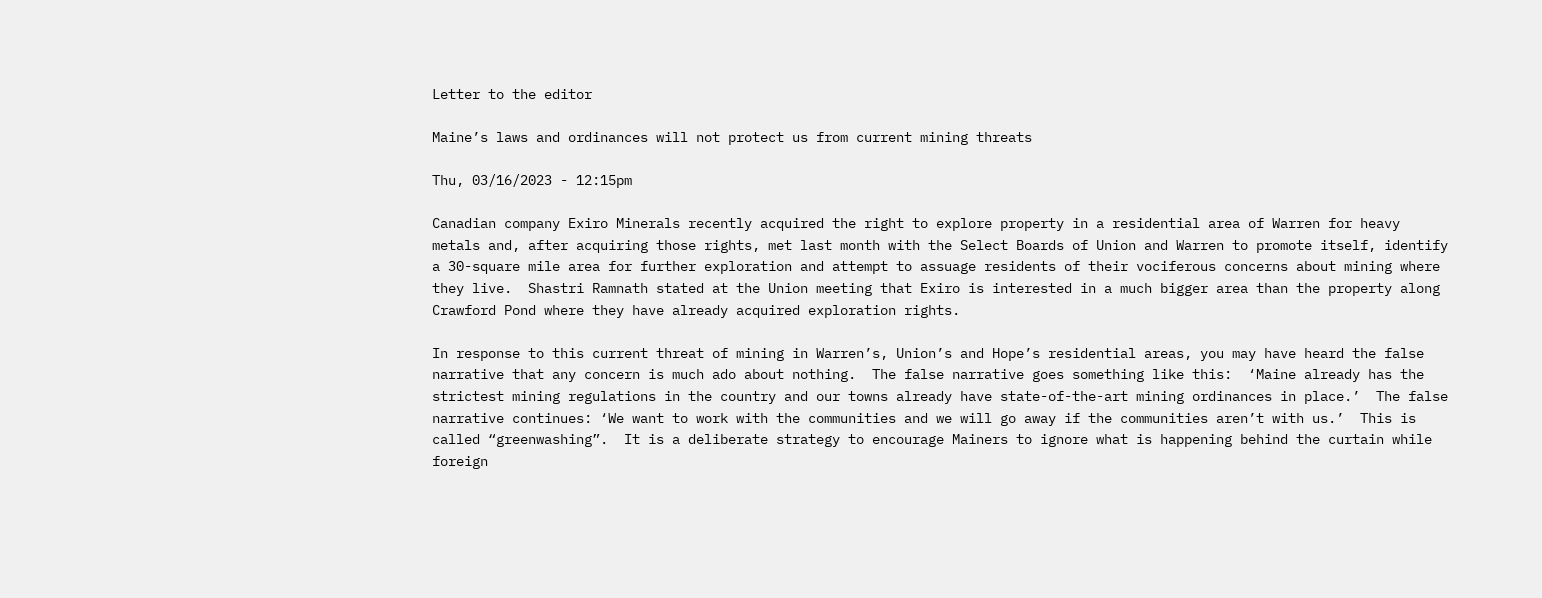Letter to the editor

Maine’s laws and ordinances will not protect us from current mining threats

Thu, 03/16/2023 - 12:15pm

Canadian company Exiro Minerals recently acquired the right to explore property in a residential area of Warren for heavy metals and, after acquiring those rights, met last month with the Select Boards of Union and Warren to promote itself, identify a 30-square mile area for further exploration and attempt to assuage residents of their vociferous concerns about mining where they live.  Shastri Ramnath stated at the Union meeting that Exiro is interested in a much bigger area than the property along Crawford Pond where they have already acquired exploration rights.

In response to this current threat of mining in Warren’s, Union’s and Hope’s residential areas, you may have heard the false narrative that any concern is much ado about nothing.  The false narrative goes something like this:  ‘Maine already has the strictest mining regulations in the country and our towns already have state-of-the-art mining ordinances in place.’  The false narrative continues: ‘We want to work with the communities and we will go away if the communities aren’t with us.’  This is called “greenwashing”.  It is a deliberate strategy to encourage Mainers to ignore what is happening behind the curtain while foreign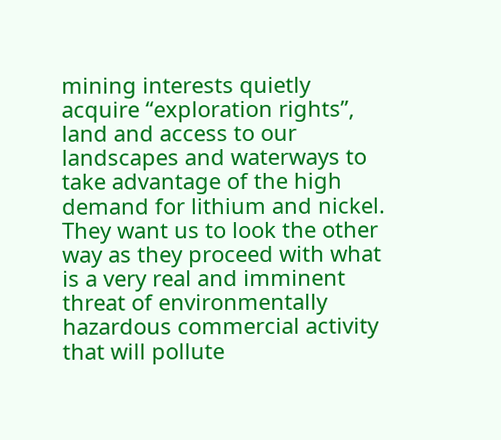mining interests quietly acquire “exploration rights”, land and access to our landscapes and waterways to take advantage of the high demand for lithium and nickel.  They want us to look the other way as they proceed with what is a very real and imminent threat of environmentally hazardous commercial activity that will pollute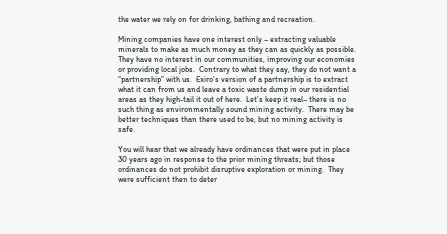the water we rely on for drinking, bathing and recreation.

Mining companies have one interest only – extracting valuable minerals to make as much money as they can as quickly as possible.  They have no interest in our communities, improving our economies or providing local jobs.  Contrary to what they say, they do not want a “partnership” with us.  Exiro’s version of a partnership is to extract what it can from us and leave a toxic waste dump in our residential areas as they high-tail it out of here.  Let’s keep it real– there is no such thing as environmentally sound mining activity.  There may be better techniques than there used to be, but no mining activity is safe.

You will hear that we already have ordinances that were put in place 30 years ago in response to the prior mining threats; but those ordinances do not prohibit disruptive exploration or mining.  They were sufficient then to deter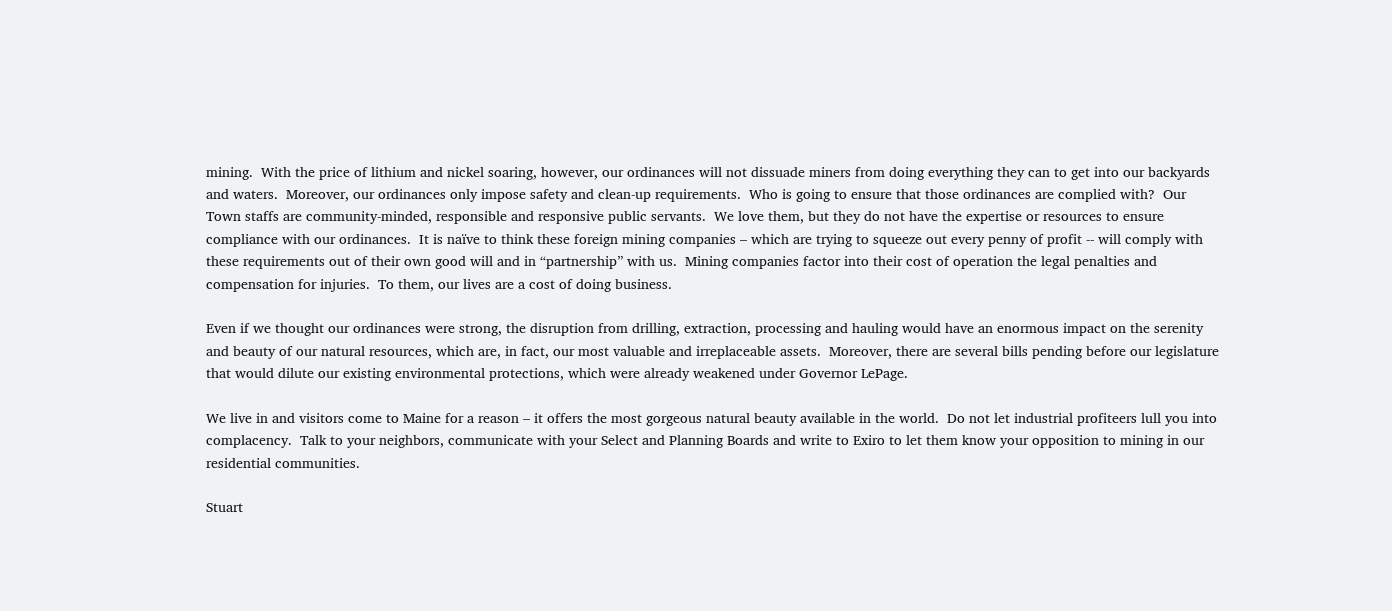mining.  With the price of lithium and nickel soaring, however, our ordinances will not dissuade miners from doing everything they can to get into our backyards and waters.  Moreover, our ordinances only impose safety and clean-up requirements.  Who is going to ensure that those ordinances are complied with?  Our Town staffs are community-minded, responsible and responsive public servants.  We love them, but they do not have the expertise or resources to ensure compliance with our ordinances.  It is naïve to think these foreign mining companies – which are trying to squeeze out every penny of profit -- will comply with these requirements out of their own good will and in “partnership” with us.  Mining companies factor into their cost of operation the legal penalties and compensation for injuries.  To them, our lives are a cost of doing business.

Even if we thought our ordinances were strong, the disruption from drilling, extraction, processing and hauling would have an enormous impact on the serenity and beauty of our natural resources, which are, in fact, our most valuable and irreplaceable assets.  Moreover, there are several bills pending before our legislature that would dilute our existing environmental protections, which were already weakened under Governor LePage.

We live in and visitors come to Maine for a reason – it offers the most gorgeous natural beauty available in the world.  Do not let industrial profiteers lull you into complacency.  Talk to your neighbors, communicate with your Select and Planning Boards and write to Exiro to let them know your opposition to mining in our residential communities.

Stuart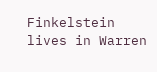Finkelstein lives in Warren